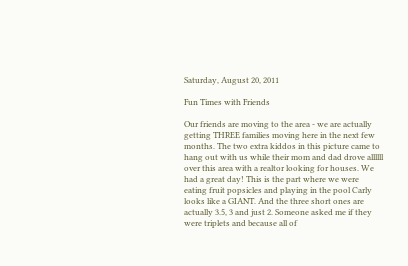Saturday, August 20, 2011

Fun Times with Friends

Our friends are moving to the area - we are actually getting THREE families moving here in the next few months. The two extra kiddos in this picture came to hang out with us while their mom and dad drove allllll over this area with a realtor looking for houses. We had a great day! This is the part where we were eating fruit popsicles and playing in the pool Carly looks like a GIANT. And the three short ones are actually 3.5, 3 and just 2. Someone asked me if they were triplets and because all of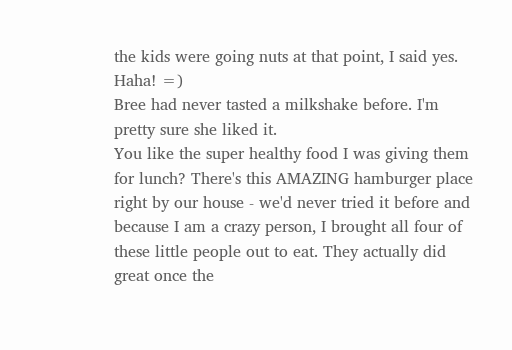the kids were going nuts at that point, I said yes. Haha! =)
Bree had never tasted a milkshake before. I'm pretty sure she liked it.
You like the super healthy food I was giving them for lunch? There's this AMAZING hamburger place right by our house - we'd never tried it before and because I am a crazy person, I brought all four of these little people out to eat. They actually did great once the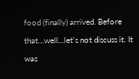food (finally) arrived. Before that...well...let's not discuss it. It was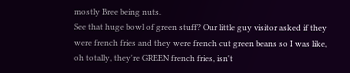mostly Bree being nuts.
See that huge bowl of green stuff? Our little guy visitor asked if they were french fries and they were french cut green beans so I was like, oh totally, they're GREEN french fries, isn't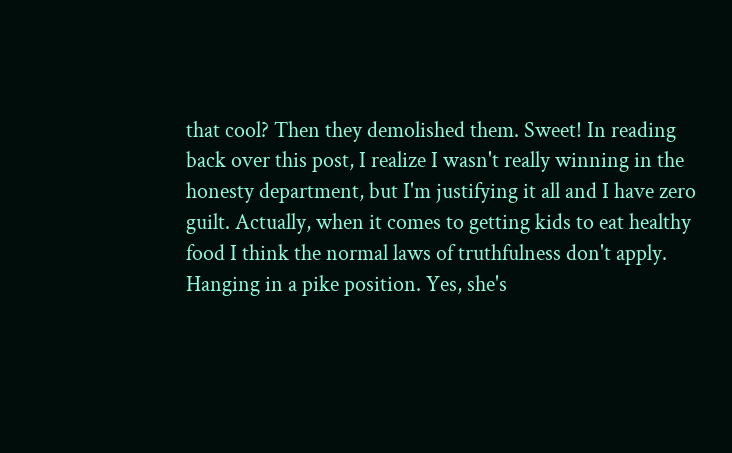that cool? Then they demolished them. Sweet! In reading back over this post, I realize I wasn't really winning in the honesty department, but I'm justifying it all and I have zero guilt. Actually, when it comes to getting kids to eat healthy food I think the normal laws of truthfulness don't apply.
Hanging in a pike position. Yes, she's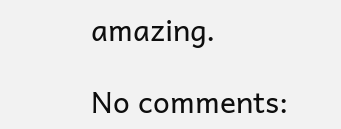amazing.

No comments: